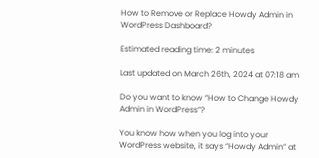How to Remove or Replace Howdy Admin in WordPress Dashboard?

Estimated reading time: 2 minutes

Last updated on March 26th, 2024 at 07:18 am

Do you want to know “How to Change Howdy Admin in WordPress”?

You know how when you log into your WordPress website, it says “Howdy Admin” at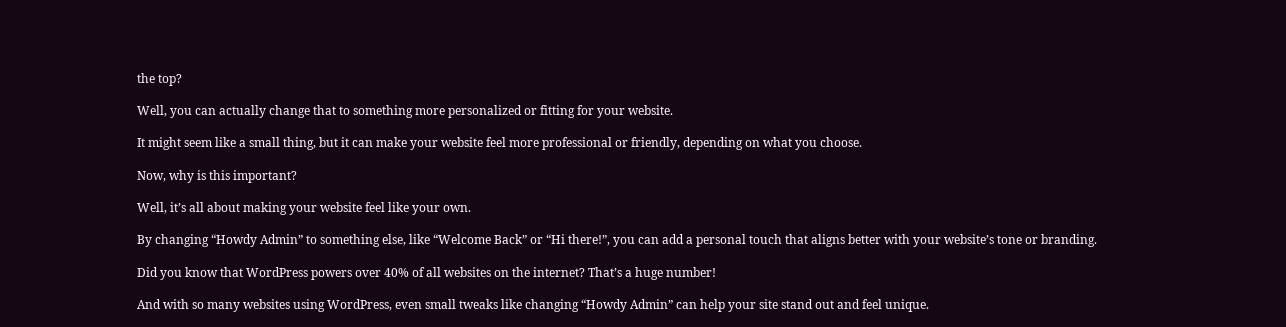the top?

Well, you can actually change that to something more personalized or fitting for your website.

It might seem like a small thing, but it can make your website feel more professional or friendly, depending on what you choose.

Now, why is this important?

Well, it’s all about making your website feel like your own.

By changing “Howdy Admin” to something else, like “Welcome Back” or “Hi there!”, you can add a personal touch that aligns better with your website’s tone or branding.

Did you know that WordPress powers over 40% of all websites on the internet? That’s a huge number!

And with so many websites using WordPress, even small tweaks like changing “Howdy Admin” can help your site stand out and feel unique.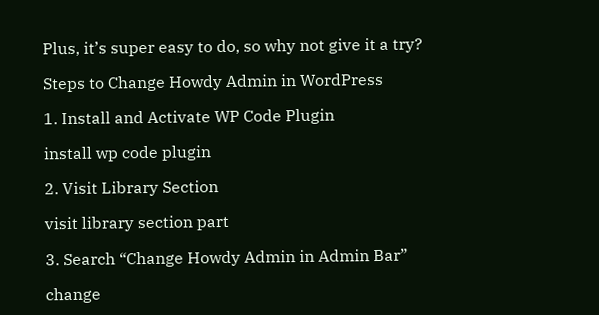Plus, it’s super easy to do, so why not give it a try?

Steps to Change Howdy Admin in WordPress

1. Install and Activate WP Code Plugin

install wp code plugin

2. Visit Library Section

visit library section part

3. Search “Change Howdy Admin in Admin Bar”

change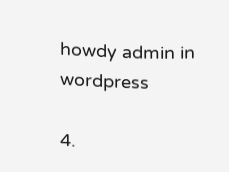howdy admin in wordpress

4.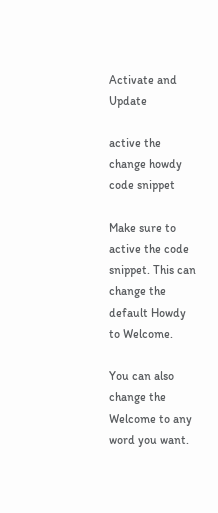Activate and Update

active the change howdy code snippet

Make sure to active the code snippet. This can change the default Howdy to Welcome.

You can also change the Welcome to any word you want.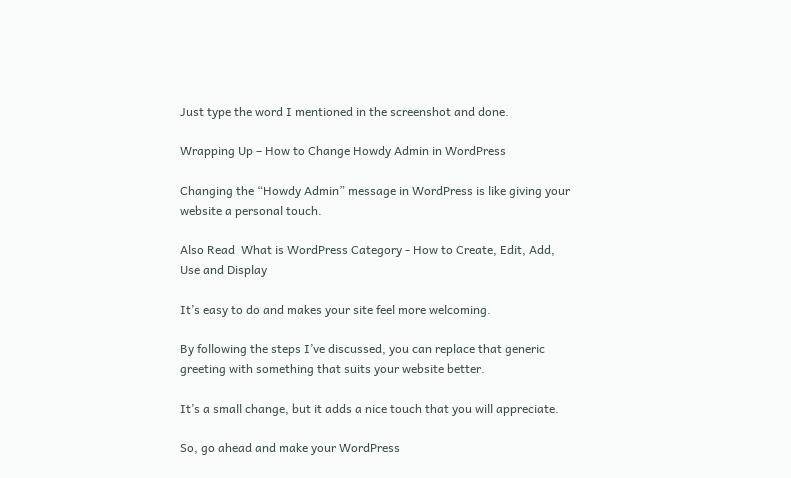Just type the word I mentioned in the screenshot and done.

Wrapping Up – How to Change Howdy Admin in WordPress

Changing the “Howdy Admin” message in WordPress is like giving your website a personal touch.

Also Read  What is WordPress Category - How to Create, Edit, Add, Use and Display

It’s easy to do and makes your site feel more welcoming.

By following the steps I’ve discussed, you can replace that generic greeting with something that suits your website better.

It’s a small change, but it adds a nice touch that you will appreciate.

So, go ahead and make your WordPress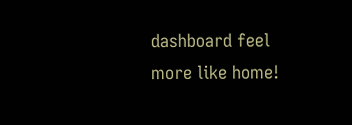dashboard feel more like home!